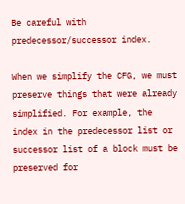Be careful with predecessor/successor index.

When we simplify the CFG, we must preserve things that were already
simplified. For example, the index in the predecessor list or
successor list of a block must be preserved for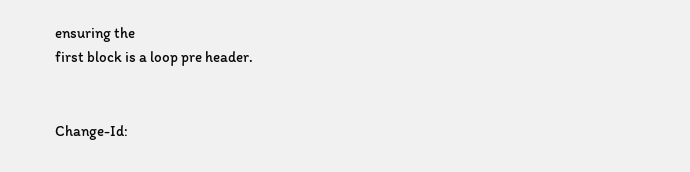ensuring the
first block is a loop pre header.


Change-Id: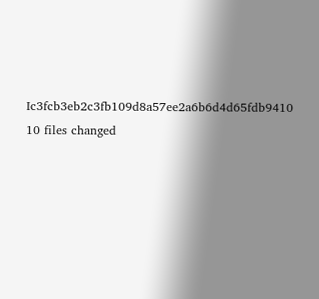Ic3fcb3eb2c3fb109d8a57ee2a6b6d4d65fdb9410
10 files changed